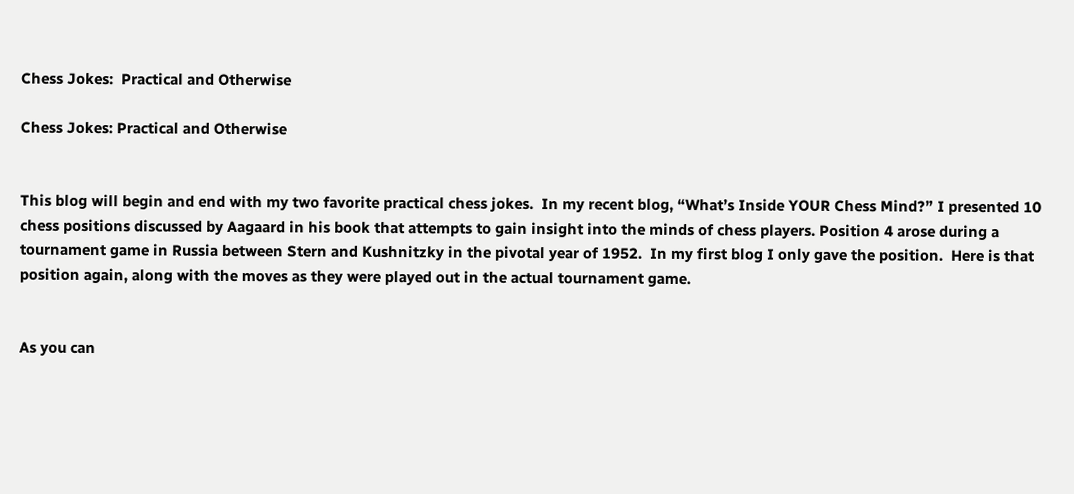Chess Jokes:  Practical and Otherwise

Chess Jokes: Practical and Otherwise


This blog will begin and end with my two favorite practical chess jokes.  In my recent blog, “What’s Inside YOUR Chess Mind?” I presented 10 chess positions discussed by Aagaard in his book that attempts to gain insight into the minds of chess players. Position 4 arose during a tournament game in Russia between Stern and Kushnitzky in the pivotal year of 1952.  In my first blog I only gave the position.  Here is that position again, along with the moves as they were played out in the actual tournament game.


As you can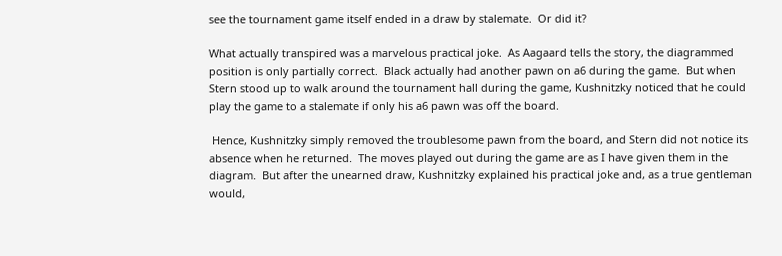see the tournament game itself ended in a draw by stalemate.  Or did it?

What actually transpired was a marvelous practical joke.  As Aagaard tells the story, the diagrammed position is only partially correct.  Black actually had another pawn on a6 during the game.  But when Stern stood up to walk around the tournament hall during the game, Kushnitzky noticed that he could play the game to a stalemate if only his a6 pawn was off the board.

 Hence, Kushnitzky simply removed the troublesome pawn from the board, and Stern did not notice its absence when he returned.  The moves played out during the game are as I have given them in the diagram.  But after the unearned draw, Kushnitzky explained his practical joke and, as a true gentleman would,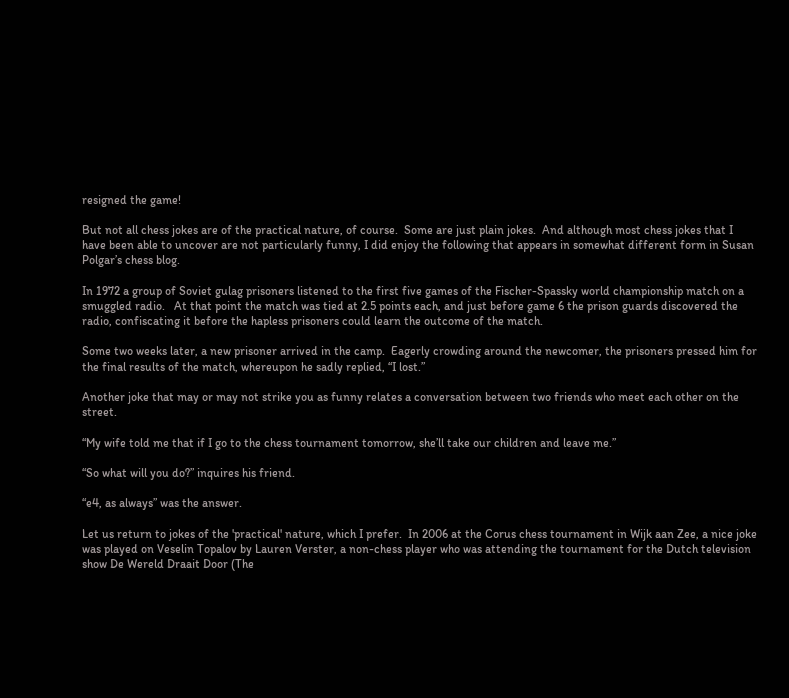resigned the game!

But not all chess jokes are of the practical nature, of course.  Some are just plain jokes.  And although most chess jokes that I have been able to uncover are not particularly funny, I did enjoy the following that appears in somewhat different form in Susan Polgar’s chess blog.

In 1972 a group of Soviet gulag prisoners listened to the first five games of the Fischer-Spassky world championship match on a smuggled radio.   At that point the match was tied at 2.5 points each, and just before game 6 the prison guards discovered the radio, confiscating it before the hapless prisoners could learn the outcome of the match.

Some two weeks later, a new prisoner arrived in the camp.  Eagerly crowding around the newcomer, the prisoners pressed him for the final results of the match, whereupon he sadly replied, “I lost.”

Another joke that may or may not strike you as funny relates a conversation between two friends who meet each other on the street.

“My wife told me that if I go to the chess tournament tomorrow, she’ll take our children and leave me.”

“So what will you do?” inquires his friend.

“e4, as always” was the answer.

Let us return to jokes of the 'practical' nature, which I prefer.  In 2006 at the Corus chess tournament in Wijk aan Zee, a nice joke was played on Veselin Topalov by Lauren Verster, a non-chess player who was attending the tournament for the Dutch television show De Wereld Draait Door (The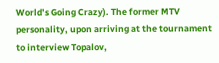World’s Going Crazy). The former MTV personality, upon arriving at the tournament to interview Topalov,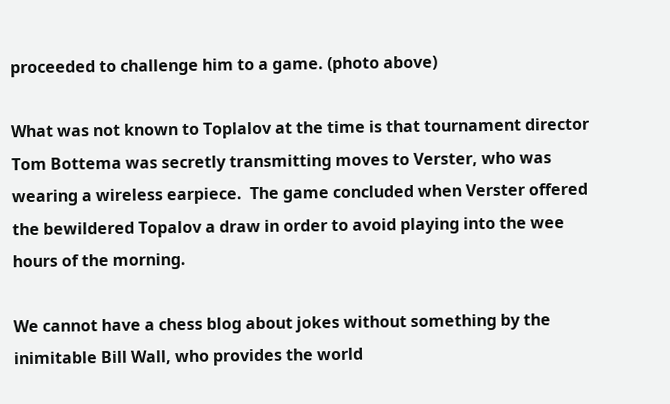proceeded to challenge him to a game. (photo above)

What was not known to Toplalov at the time is that tournament director Tom Bottema was secretly transmitting moves to Verster, who was wearing a wireless earpiece.  The game concluded when Verster offered the bewildered Topalov a draw in order to avoid playing into the wee hours of the morning.

We cannot have a chess blog about jokes without something by the inimitable Bill Wall, who provides the world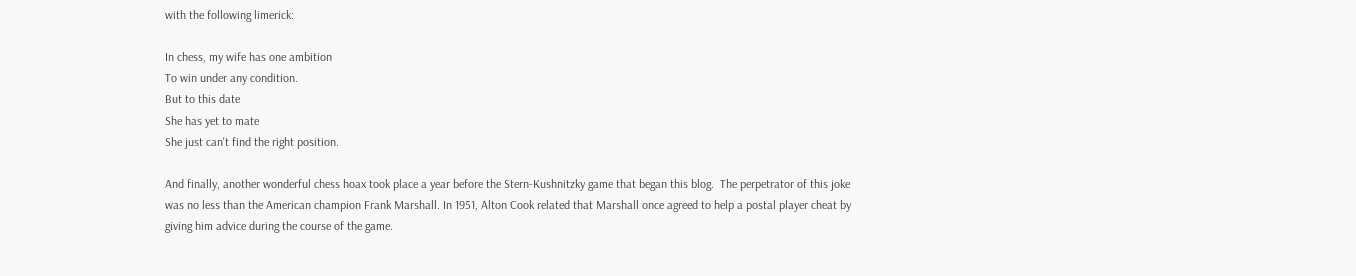with the following limerick:

In chess, my wife has one ambition
To win under any condition.
But to this date
She has yet to mate
She just can't find the right position.

And finally, another wonderful chess hoax took place a year before the Stern-Kushnitzky game that began this blog.  The perpetrator of this joke was no less than the American champion Frank Marshall. In 1951, Alton Cook related that Marshall once agreed to help a postal player cheat by giving him advice during the course of the game.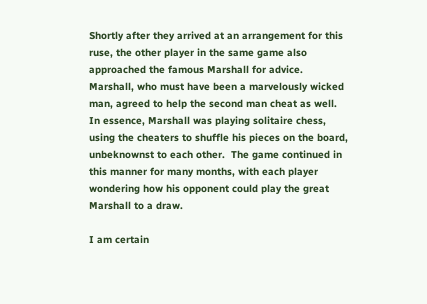Shortly after they arrived at an arrangement for this ruse, the other player in the same game also approached the famous Marshall for advice.  Marshall, who must have been a marvelously wicked man, agreed to help the second man cheat as well.  In essence, Marshall was playing solitaire chess, using the cheaters to shuffle his pieces on the board, unbeknownst to each other.  The game continued in this manner for many months, with each player wondering how his opponent could play the great Marshall to a draw.

I am certain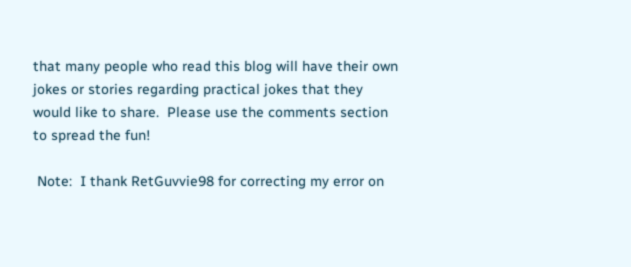that many people who read this blog will have their own jokes or stories regarding practical jokes that they would like to share.  Please use the comments section to spread the fun!

 Note:  I thank RetGuvvie98 for correcting my error on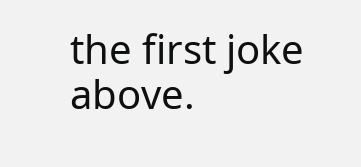the first joke above.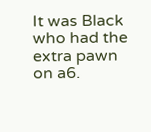It was Black who had the extra pawn on a6.